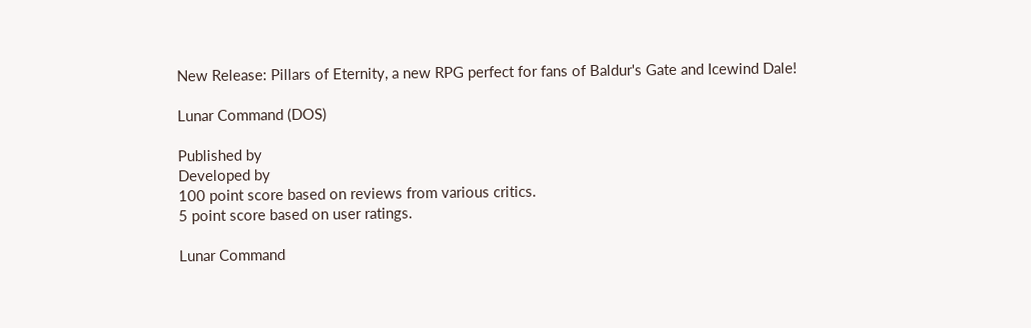New Release: Pillars of Eternity, a new RPG perfect for fans of Baldur's Gate and Icewind Dale!

Lunar Command (DOS)

Published by
Developed by
100 point score based on reviews from various critics.
5 point score based on user ratings.

Lunar Command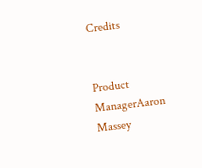Credits


Product ManagerAaron Massey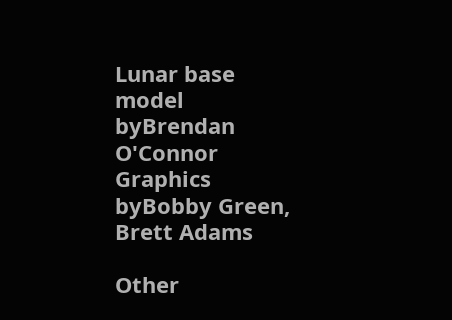Lunar base model byBrendan O'Connor
Graphics byBobby Green, Brett Adams

Other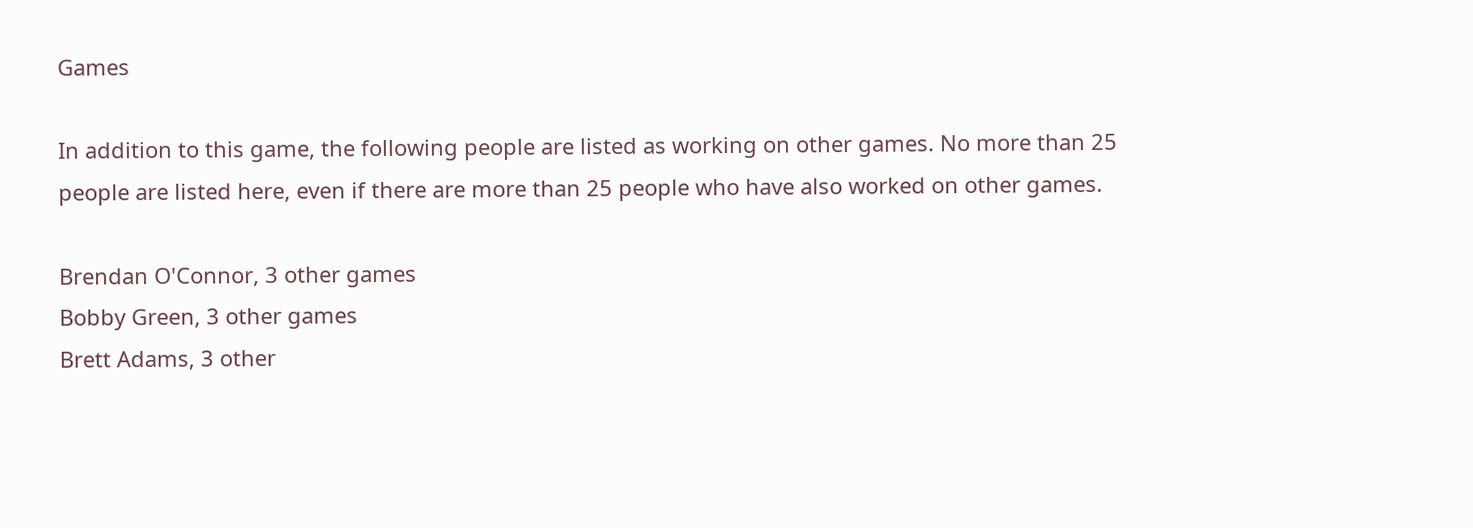Games

In addition to this game, the following people are listed as working on other games. No more than 25 people are listed here, even if there are more than 25 people who have also worked on other games.

Brendan O'Connor, 3 other games
Bobby Green, 3 other games
Brett Adams, 3 other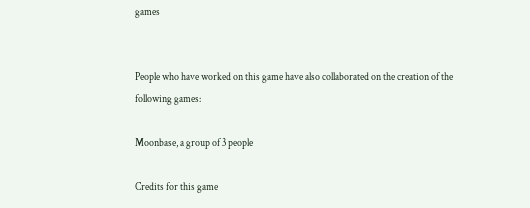games


People who have worked on this game have also collaborated on the creation of the following games:

Moonbase, a group of 3 people

Credits for this game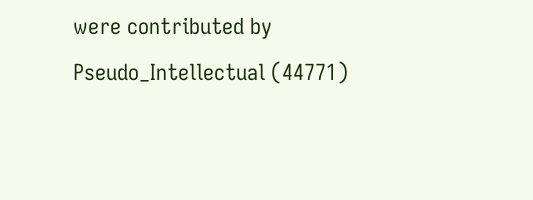were contributed by Pseudo_Intellectual (44771)